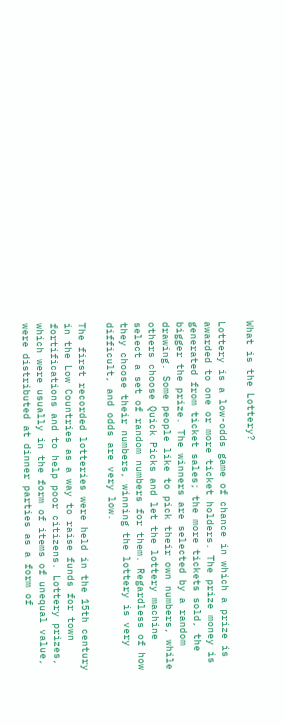What is the Lottery?

Lottery is a low-odds game of chance in which a prize is awarded to one or more ticket holders. The prize money is generated from ticket sales; the more tickets sold, the bigger the prize. The winners are selected by a random drawing. Some people like to pick their own numbers, while others choose Quick Picks and let the lottery machine select a set of random numbers for them. Regardless of how they choose their numbers, winning the lottery is very difficult, and odds are very low.

The first recorded lotteries were held in the 15th century in the Low Countries as a way to raise funds for town fortifications and to help poor citizens. Lottery prizes, which were usually in the form of items of unequal value, were distributed at dinner parties as a form of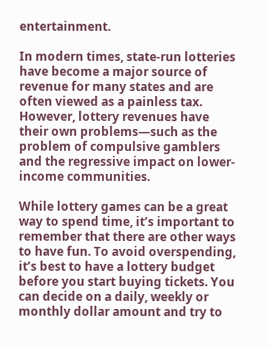entertainment.

In modern times, state-run lotteries have become a major source of revenue for many states and are often viewed as a painless tax. However, lottery revenues have their own problems—such as the problem of compulsive gamblers and the regressive impact on lower-income communities.

While lottery games can be a great way to spend time, it’s important to remember that there are other ways to have fun. To avoid overspending, it’s best to have a lottery budget before you start buying tickets. You can decide on a daily, weekly or monthly dollar amount and try to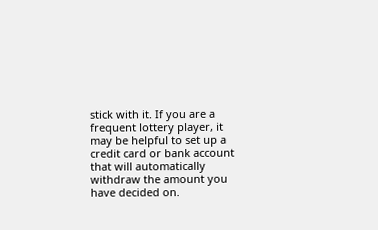stick with it. If you are a frequent lottery player, it may be helpful to set up a credit card or bank account that will automatically withdraw the amount you have decided on.